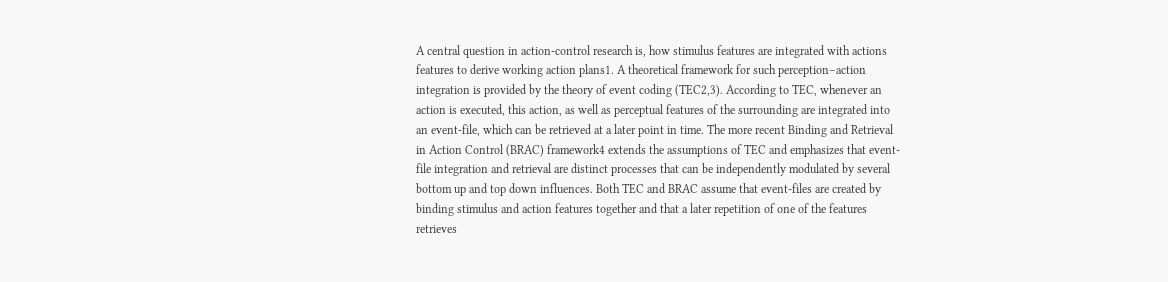A central question in action-control research is, how stimulus features are integrated with actions features to derive working action plans1. A theoretical framework for such perception–action integration is provided by the theory of event coding (TEC2,3). According to TEC, whenever an action is executed, this action, as well as perceptual features of the surrounding are integrated into an event-file, which can be retrieved at a later point in time. The more recent Binding and Retrieval in Action Control (BRAC) framework4 extends the assumptions of TEC and emphasizes that event-file integration and retrieval are distinct processes that can be independently modulated by several bottom up and top down influences. Both TEC and BRAC assume that event-files are created by binding stimulus and action features together and that a later repetition of one of the features retrieves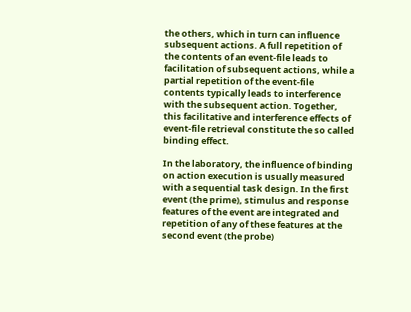the others, which in turn can influence subsequent actions. A full repetition of the contents of an event-file leads to facilitation of subsequent actions, while a partial repetition of the event-file contents typically leads to interference with the subsequent action. Together, this facilitative and interference effects of event-file retrieval constitute the so called binding effect.

In the laboratory, the influence of binding on action execution is usually measured with a sequential task design. In the first event (the prime), stimulus and response features of the event are integrated and repetition of any of these features at the second event (the probe)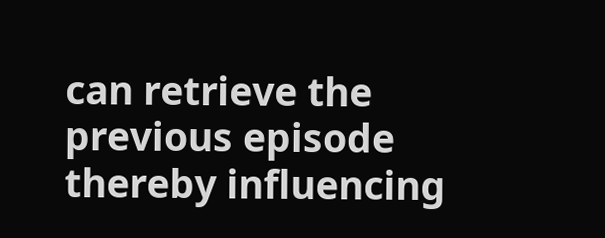can retrieve the previous episode thereby influencing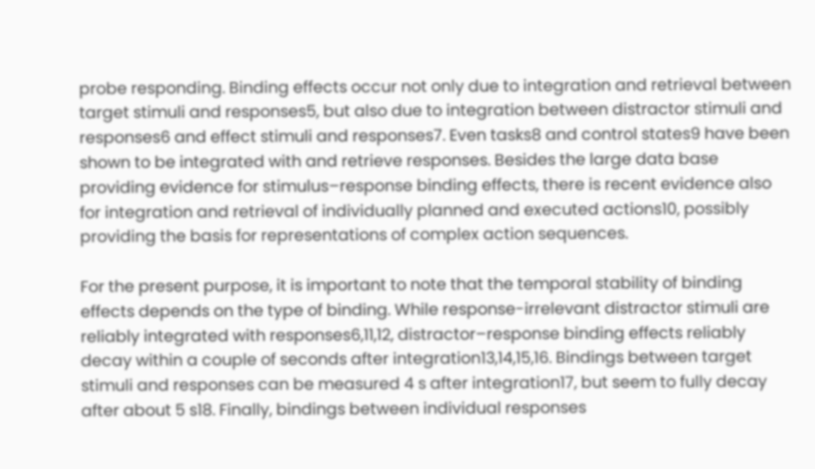probe responding. Binding effects occur not only due to integration and retrieval between target stimuli and responses5, but also due to integration between distractor stimuli and responses6 and effect stimuli and responses7. Even tasks8 and control states9 have been shown to be integrated with and retrieve responses. Besides the large data base providing evidence for stimulus–response binding effects, there is recent evidence also for integration and retrieval of individually planned and executed actions10, possibly providing the basis for representations of complex action sequences.

For the present purpose, it is important to note that the temporal stability of binding effects depends on the type of binding. While response-irrelevant distractor stimuli are reliably integrated with responses6,11,12, distractor–response binding effects reliably decay within a couple of seconds after integration13,14,15,16. Bindings between target stimuli and responses can be measured 4 s after integration17, but seem to fully decay after about 5 s18. Finally, bindings between individual responses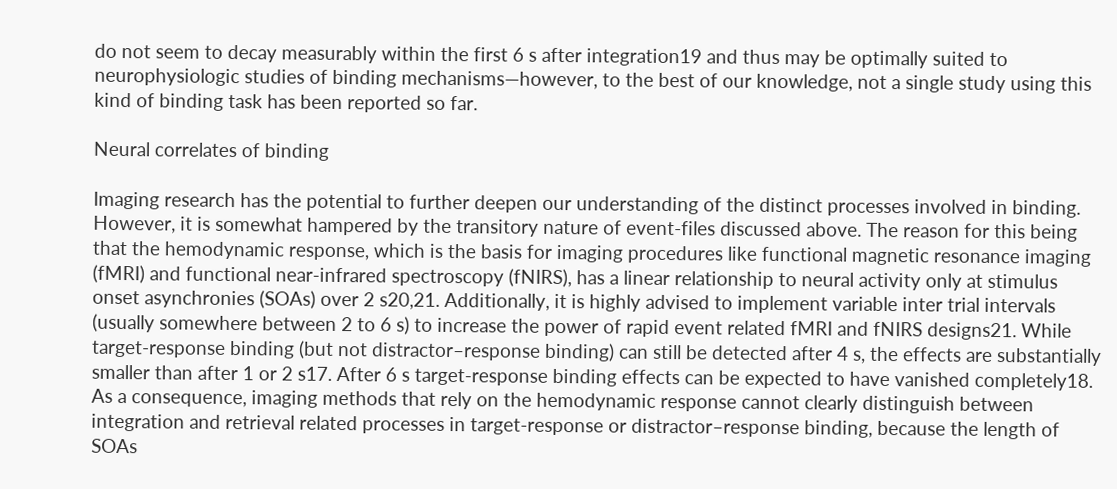do not seem to decay measurably within the first 6 s after integration19 and thus may be optimally suited to neurophysiologic studies of binding mechanisms—however, to the best of our knowledge, not a single study using this kind of binding task has been reported so far.

Neural correlates of binding

Imaging research has the potential to further deepen our understanding of the distinct processes involved in binding. However, it is somewhat hampered by the transitory nature of event-files discussed above. The reason for this being that the hemodynamic response, which is the basis for imaging procedures like functional magnetic resonance imaging (fMRI) and functional near-infrared spectroscopy (fNIRS), has a linear relationship to neural activity only at stimulus onset asynchronies (SOAs) over 2 s20,21. Additionally, it is highly advised to implement variable inter trial intervals (usually somewhere between 2 to 6 s) to increase the power of rapid event related fMRI and fNIRS designs21. While target-response binding (but not distractor–response binding) can still be detected after 4 s, the effects are substantially smaller than after 1 or 2 s17. After 6 s target-response binding effects can be expected to have vanished completely18. As a consequence, imaging methods that rely on the hemodynamic response cannot clearly distinguish between integration and retrieval related processes in target-response or distractor–response binding, because the length of SOAs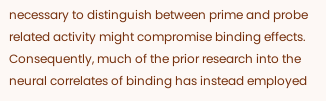necessary to distinguish between prime and probe related activity might compromise binding effects. Consequently, much of the prior research into the neural correlates of binding has instead employed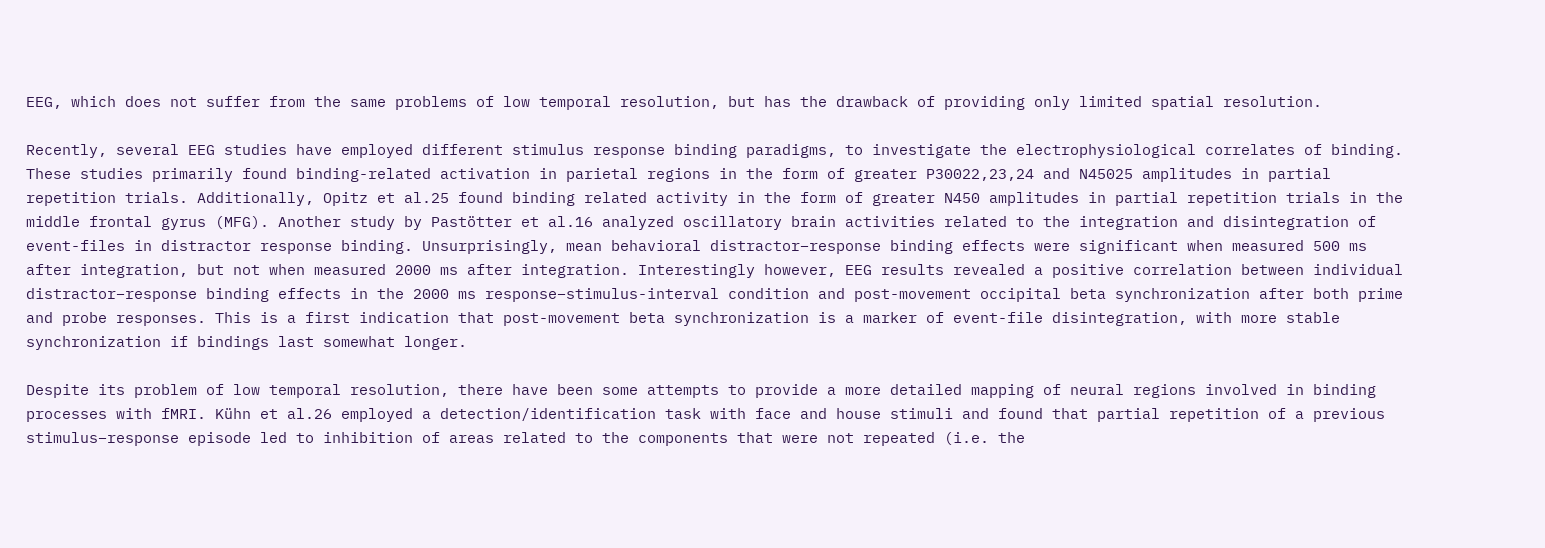EEG, which does not suffer from the same problems of low temporal resolution, but has the drawback of providing only limited spatial resolution.

Recently, several EEG studies have employed different stimulus response binding paradigms, to investigate the electrophysiological correlates of binding. These studies primarily found binding-related activation in parietal regions in the form of greater P30022,23,24 and N45025 amplitudes in partial repetition trials. Additionally, Opitz et al.25 found binding related activity in the form of greater N450 amplitudes in partial repetition trials in the middle frontal gyrus (MFG). Another study by Pastötter et al.16 analyzed oscillatory brain activities related to the integration and disintegration of event-files in distractor response binding. Unsurprisingly, mean behavioral distractor–response binding effects were significant when measured 500 ms after integration, but not when measured 2000 ms after integration. Interestingly however, EEG results revealed a positive correlation between individual distractor–response binding effects in the 2000 ms response–stimulus-interval condition and post-movement occipital beta synchronization after both prime and probe responses. This is a first indication that post-movement beta synchronization is a marker of event-file disintegration, with more stable synchronization if bindings last somewhat longer.

Despite its problem of low temporal resolution, there have been some attempts to provide a more detailed mapping of neural regions involved in binding processes with fMRI. Kühn et al.26 employed a detection/identification task with face and house stimuli and found that partial repetition of a previous stimulus–response episode led to inhibition of areas related to the components that were not repeated (i.e. the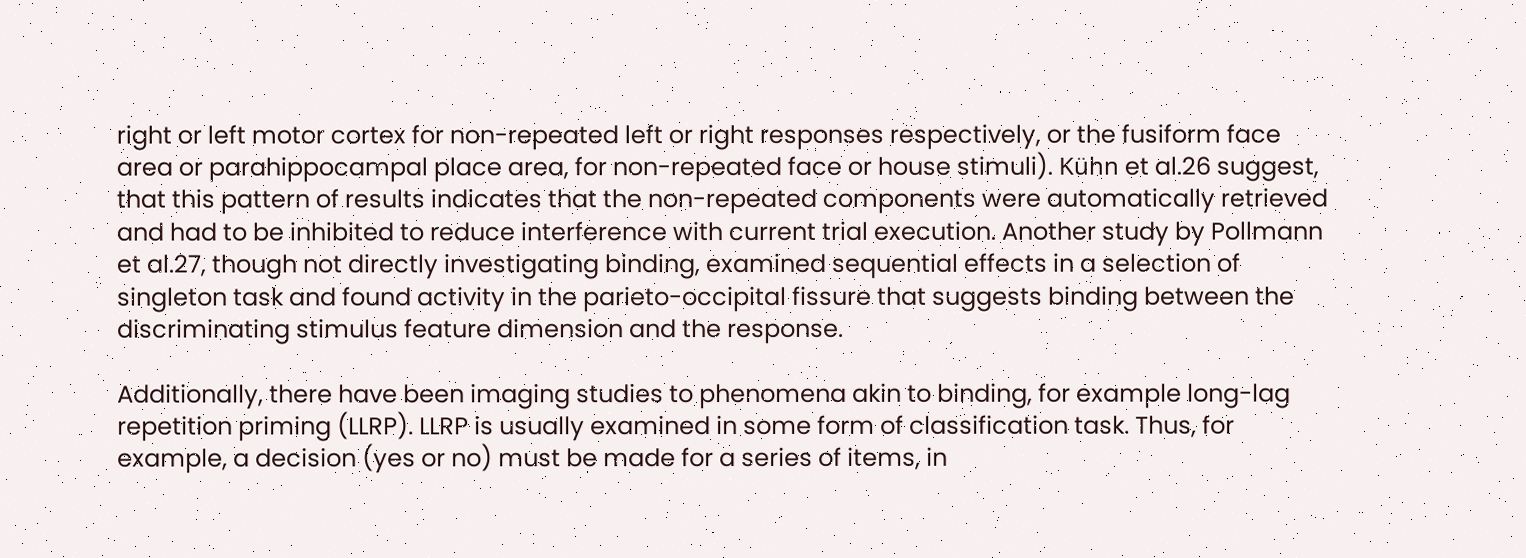right or left motor cortex for non-repeated left or right responses respectively, or the fusiform face area or parahippocampal place area, for non-repeated face or house stimuli). Kühn et al.26 suggest, that this pattern of results indicates that the non-repeated components were automatically retrieved and had to be inhibited to reduce interference with current trial execution. Another study by Pollmann et al.27, though not directly investigating binding, examined sequential effects in a selection of singleton task and found activity in the parieto-occipital fissure that suggests binding between the discriminating stimulus feature dimension and the response.

Additionally, there have been imaging studies to phenomena akin to binding, for example long-lag repetition priming (LLRP). LLRP is usually examined in some form of classification task. Thus, for example, a decision (yes or no) must be made for a series of items, in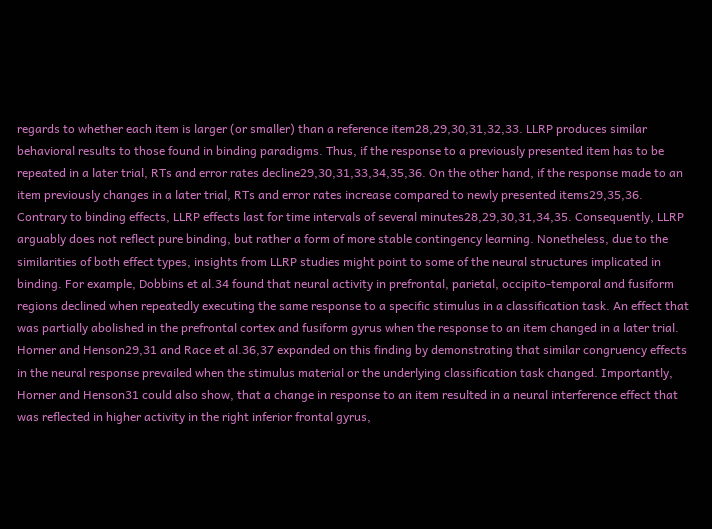regards to whether each item is larger (or smaller) than a reference item28,29,30,31,32,33. LLRP produces similar behavioral results to those found in binding paradigms. Thus, if the response to a previously presented item has to be repeated in a later trial, RTs and error rates decline29,30,31,33,34,35,36. On the other hand, if the response made to an item previously changes in a later trial, RTs and error rates increase compared to newly presented items29,35,36. Contrary to binding effects, LLRP effects last for time intervals of several minutes28,29,30,31,34,35. Consequently, LLRP arguably does not reflect pure binding, but rather a form of more stable contingency learning. Nonetheless, due to the similarities of both effect types, insights from LLRP studies might point to some of the neural structures implicated in binding. For example, Dobbins et al.34 found that neural activity in prefrontal, parietal, occipito-temporal and fusiform regions declined when repeatedly executing the same response to a specific stimulus in a classification task. An effect that was partially abolished in the prefrontal cortex and fusiform gyrus when the response to an item changed in a later trial. Horner and Henson29,31 and Race et al.36,37 expanded on this finding by demonstrating that similar congruency effects in the neural response prevailed when the stimulus material or the underlying classification task changed. Importantly, Horner and Henson31 could also show, that a change in response to an item resulted in a neural interference effect that was reflected in higher activity in the right inferior frontal gyrus,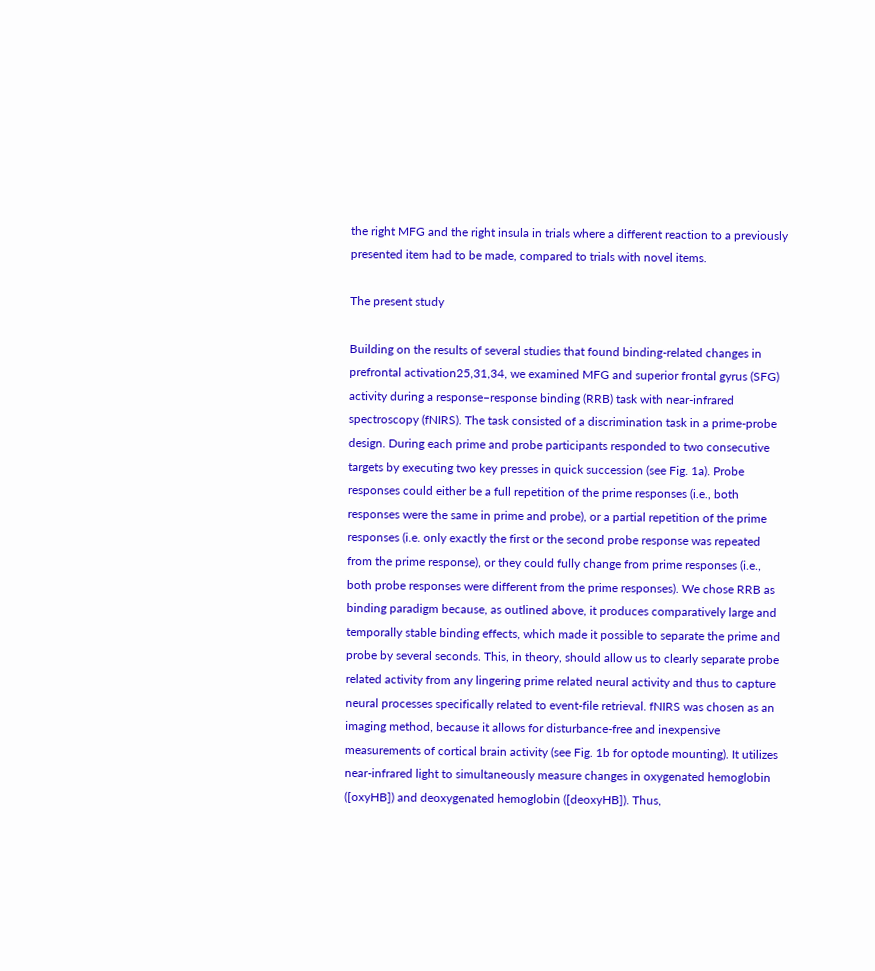the right MFG and the right insula in trials where a different reaction to a previously presented item had to be made, compared to trials with novel items.

The present study

Building on the results of several studies that found binding-related changes in prefrontal activation25,31,34, we examined MFG and superior frontal gyrus (SFG) activity during a response–response binding (RRB) task with near-infrared spectroscopy (fNIRS). The task consisted of a discrimination task in a prime-probe design. During each prime and probe participants responded to two consecutive targets by executing two key presses in quick succession (see Fig. 1a). Probe responses could either be a full repetition of the prime responses (i.e., both responses were the same in prime and probe), or a partial repetition of the prime responses (i.e. only exactly the first or the second probe response was repeated from the prime response), or they could fully change from prime responses (i.e., both probe responses were different from the prime responses). We chose RRB as binding paradigm because, as outlined above, it produces comparatively large and temporally stable binding effects, which made it possible to separate the prime and probe by several seconds. This, in theory, should allow us to clearly separate probe related activity from any lingering prime related neural activity and thus to capture neural processes specifically related to event-file retrieval. fNIRS was chosen as an imaging method, because it allows for disturbance-free and inexpensive measurements of cortical brain activity (see Fig. 1b for optode mounting). It utilizes near-infrared light to simultaneously measure changes in oxygenated hemoglobin ([oxyHB]) and deoxygenated hemoglobin ([deoxyHB]). Thus,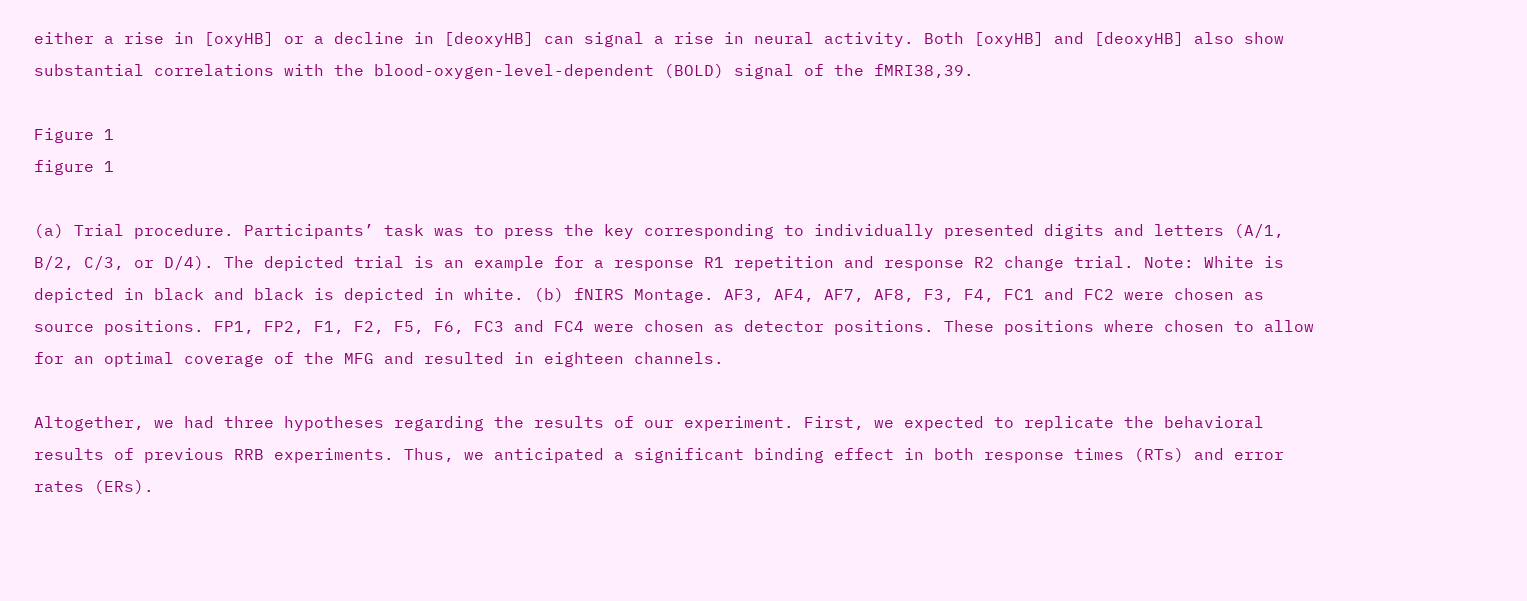either a rise in [oxyHB] or a decline in [deoxyHB] can signal a rise in neural activity. Both [oxyHB] and [deoxyHB] also show substantial correlations with the blood-oxygen-level-dependent (BOLD) signal of the fMRI38,39.

Figure 1
figure 1

(a) Trial procedure. Participants’ task was to press the key corresponding to individually presented digits and letters (A/1, B/2, C/3, or D/4). The depicted trial is an example for a response R1 repetition and response R2 change trial. Note: White is depicted in black and black is depicted in white. (b) fNIRS Montage. AF3, AF4, AF7, AF8, F3, F4, FC1 and FC2 were chosen as source positions. FP1, FP2, F1, F2, F5, F6, FC3 and FC4 were chosen as detector positions. These positions where chosen to allow for an optimal coverage of the MFG and resulted in eighteen channels.

Altogether, we had three hypotheses regarding the results of our experiment. First, we expected to replicate the behavioral results of previous RRB experiments. Thus, we anticipated a significant binding effect in both response times (RTs) and error rates (ERs).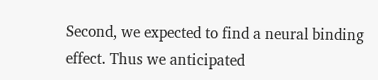Second, we expected to find a neural binding effect. Thus we anticipated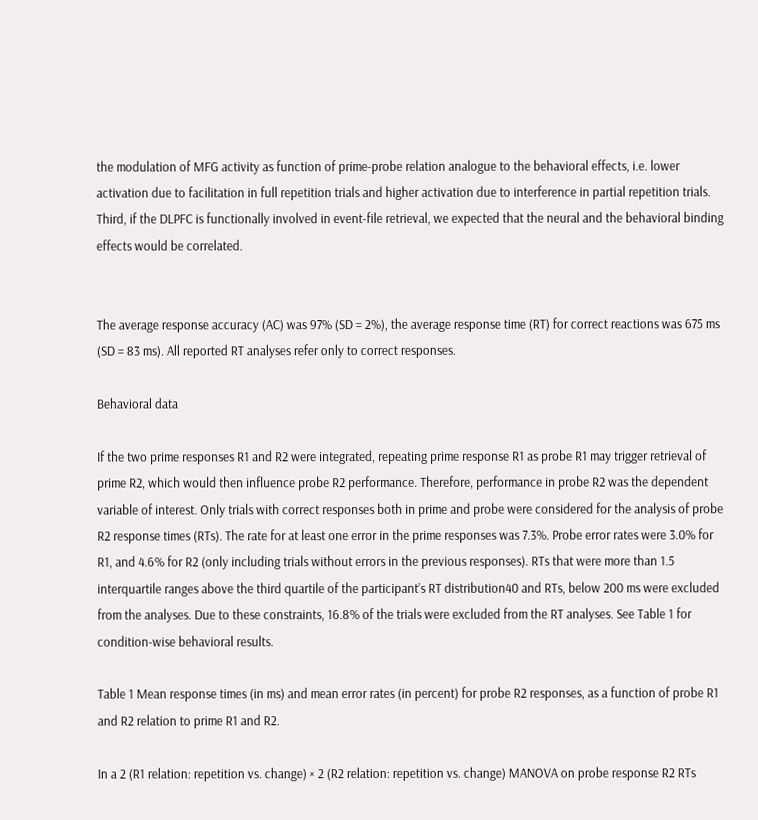the modulation of MFG activity as function of prime-probe relation analogue to the behavioral effects, i.e. lower activation due to facilitation in full repetition trials and higher activation due to interference in partial repetition trials. Third, if the DLPFC is functionally involved in event-file retrieval, we expected that the neural and the behavioral binding effects would be correlated.


The average response accuracy (AC) was 97% (SD = 2%), the average response time (RT) for correct reactions was 675 ms (SD = 83 ms). All reported RT analyses refer only to correct responses.

Behavioral data

If the two prime responses R1 and R2 were integrated, repeating prime response R1 as probe R1 may trigger retrieval of prime R2, which would then influence probe R2 performance. Therefore, performance in probe R2 was the dependent variable of interest. Only trials with correct responses both in prime and probe were considered for the analysis of probe R2 response times (RTs). The rate for at least one error in the prime responses was 7.3%. Probe error rates were 3.0% for R1, and 4.6% for R2 (only including trials without errors in the previous responses). RTs that were more than 1.5 interquartile ranges above the third quartile of the participant’s RT distribution40 and RTs, below 200 ms were excluded from the analyses. Due to these constraints, 16.8% of the trials were excluded from the RT analyses. See Table 1 for condition-wise behavioral results.

Table 1 Mean response times (in ms) and mean error rates (in percent) for probe R2 responses, as a function of probe R1 and R2 relation to prime R1 and R2.

In a 2 (R1 relation: repetition vs. change) × 2 (R2 relation: repetition vs. change) MANOVA on probe response R2 RTs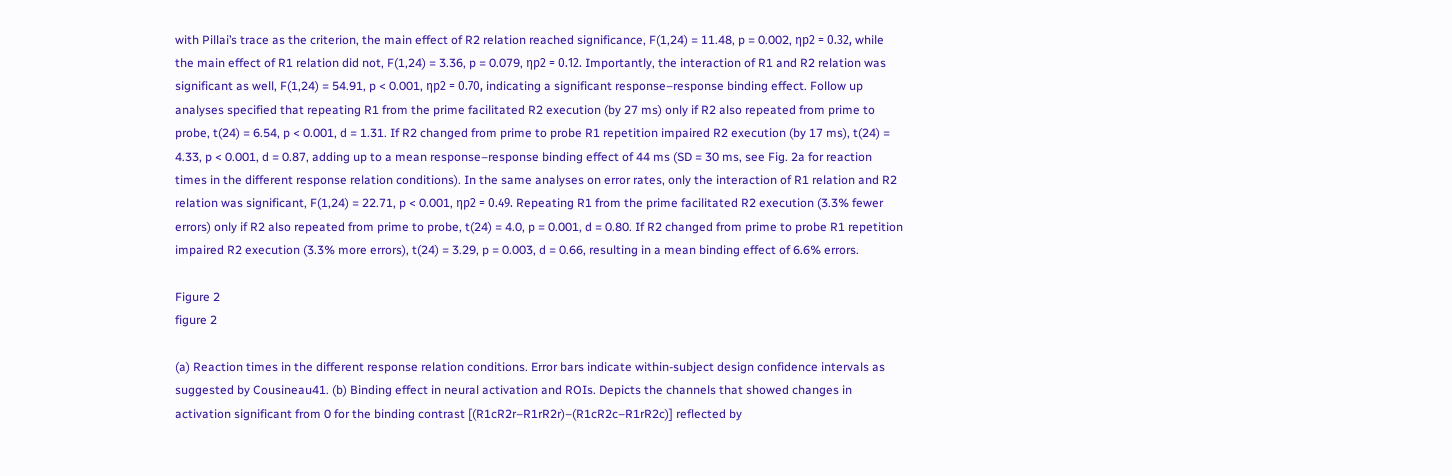with Pillai’s trace as the criterion, the main effect of R2 relation reached significance, F(1,24) = 11.48, p = 0.002, ηp2 = 0.32, while the main effect of R1 relation did not, F(1,24) = 3.36, p = 0.079, ηp2 = 0.12. Importantly, the interaction of R1 and R2 relation was significant as well, F(1,24) = 54.91, p < 0.001, ηp2 = 0.70, indicating a significant response–response binding effect. Follow up analyses specified that repeating R1 from the prime facilitated R2 execution (by 27 ms) only if R2 also repeated from prime to probe, t(24) = 6.54, p < 0.001, d = 1.31. If R2 changed from prime to probe R1 repetition impaired R2 execution (by 17 ms), t(24) = 4.33, p < 0.001, d = 0.87, adding up to a mean response–response binding effect of 44 ms (SD = 30 ms, see Fig. 2a for reaction times in the different response relation conditions). In the same analyses on error rates, only the interaction of R1 relation and R2 relation was significant, F(1,24) = 22.71, p < 0.001, ηp2 = 0.49. Repeating R1 from the prime facilitated R2 execution (3.3% fewer errors) only if R2 also repeated from prime to probe, t(24) = 4.0, p = 0.001, d = 0.80. If R2 changed from prime to probe R1 repetition impaired R2 execution (3.3% more errors), t(24) = 3.29, p = 0.003, d = 0.66, resulting in a mean binding effect of 6.6% errors.

Figure 2
figure 2

(a) Reaction times in the different response relation conditions. Error bars indicate within-subject design confidence intervals as suggested by Cousineau41. (b) Binding effect in neural activation and ROIs. Depicts the channels that showed changes in activation significant from 0 for the binding contrast [(R1cR2r–R1rR2r)–(R1cR2c–R1rR2c)] reflected by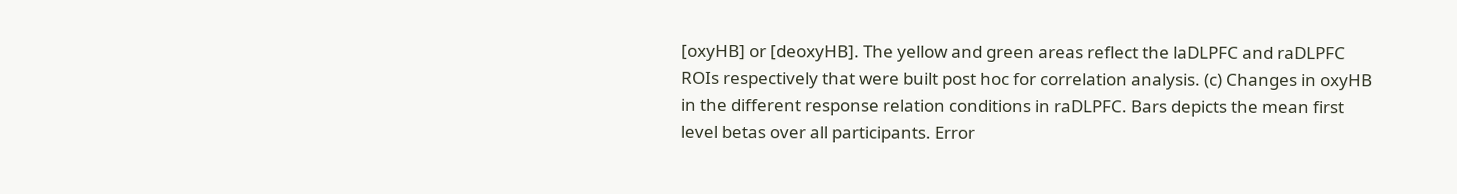[oxyHB] or [deoxyHB]. The yellow and green areas reflect the laDLPFC and raDLPFC ROIs respectively that were built post hoc for correlation analysis. (c) Changes in oxyHB in the different response relation conditions in raDLPFC. Bars depicts the mean first level betas over all participants. Error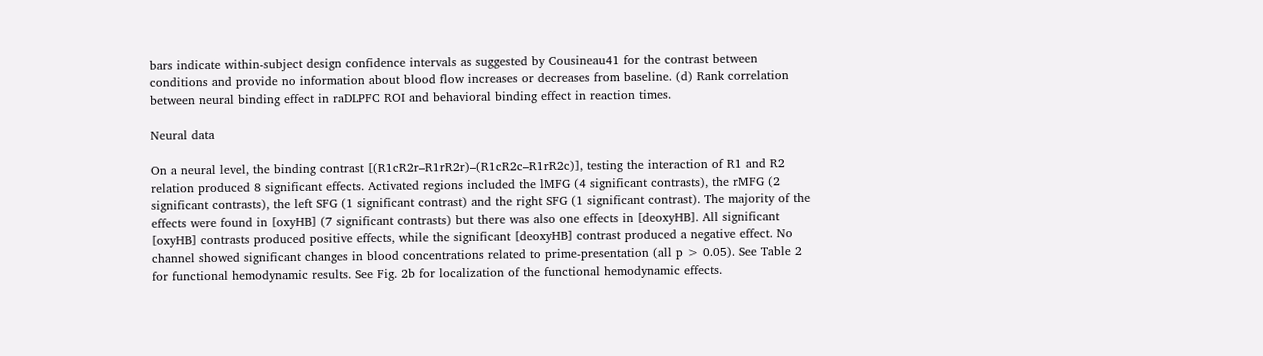bars indicate within-subject design confidence intervals as suggested by Cousineau41 for the contrast between conditions and provide no information about blood flow increases or decreases from baseline. (d) Rank correlation between neural binding effect in raDLPFC ROI and behavioral binding effect in reaction times.

Neural data

On a neural level, the binding contrast [(R1cR2r–R1rR2r)–(R1cR2c–R1rR2c)], testing the interaction of R1 and R2 relation produced 8 significant effects. Activated regions included the lMFG (4 significant contrasts), the rMFG (2 significant contrasts), the left SFG (1 significant contrast) and the right SFG (1 significant contrast). The majority of the effects were found in [oxyHB] (7 significant contrasts) but there was also one effects in [deoxyHB]. All significant [oxyHB] contrasts produced positive effects, while the significant [deoxyHB] contrast produced a negative effect. No channel showed significant changes in blood concentrations related to prime-presentation (all p > 0.05). See Table 2 for functional hemodynamic results. See Fig. 2b for localization of the functional hemodynamic effects.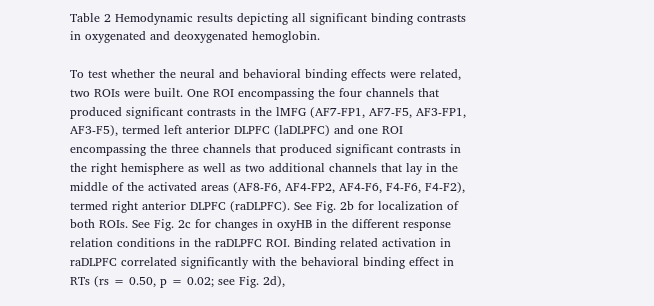Table 2 Hemodynamic results depicting all significant binding contrasts in oxygenated and deoxygenated hemoglobin.

To test whether the neural and behavioral binding effects were related, two ROIs were built. One ROI encompassing the four channels that produced significant contrasts in the lMFG (AF7-FP1, AF7-F5, AF3-FP1, AF3-F5), termed left anterior DLPFC (laDLPFC) and one ROI encompassing the three channels that produced significant contrasts in the right hemisphere as well as two additional channels that lay in the middle of the activated areas (AF8-F6, AF4-FP2, AF4-F6, F4-F6, F4-F2), termed right anterior DLPFC (raDLPFC). See Fig. 2b for localization of both ROIs. See Fig. 2c for changes in oxyHB in the different response relation conditions in the raDLPFC ROI. Binding related activation in raDLPFC correlated significantly with the behavioral binding effect in RTs (rs = 0.50, p = 0.02; see Fig. 2d),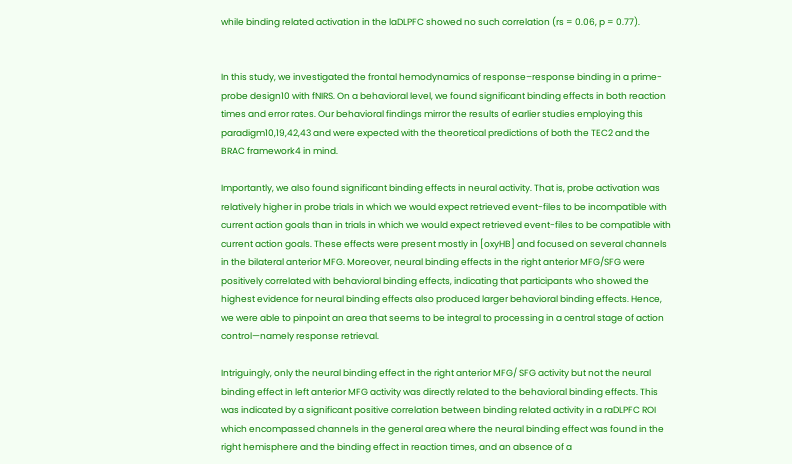while binding related activation in the laDLPFC showed no such correlation (rs = 0.06, p = 0.77).


In this study, we investigated the frontal hemodynamics of response–response binding in a prime-probe design10 with fNIRS. On a behavioral level, we found significant binding effects in both reaction times and error rates. Our behavioral findings mirror the results of earlier studies employing this paradigm10,19,42,43 and were expected with the theoretical predictions of both the TEC2 and the BRAC framework4 in mind.

Importantly, we also found significant binding effects in neural activity. That is, probe activation was relatively higher in probe trials in which we would expect retrieved event-files to be incompatible with current action goals than in trials in which we would expect retrieved event-files to be compatible with current action goals. These effects were present mostly in [oxyHB] and focused on several channels in the bilateral anterior MFG. Moreover, neural binding effects in the right anterior MFG/SFG were positively correlated with behavioral binding effects, indicating that participants who showed the highest evidence for neural binding effects also produced larger behavioral binding effects. Hence, we were able to pinpoint an area that seems to be integral to processing in a central stage of action control—namely response retrieval.

Intriguingly, only the neural binding effect in the right anterior MFG/ SFG activity but not the neural binding effect in left anterior MFG activity was directly related to the behavioral binding effects. This was indicated by a significant positive correlation between binding related activity in a raDLPFC ROI which encompassed channels in the general area where the neural binding effect was found in the right hemisphere and the binding effect in reaction times, and an absence of a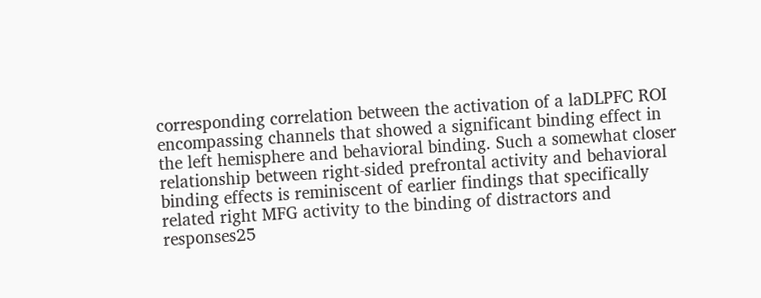corresponding correlation between the activation of a laDLPFC ROI encompassing channels that showed a significant binding effect in the left hemisphere and behavioral binding. Such a somewhat closer relationship between right-sided prefrontal activity and behavioral binding effects is reminiscent of earlier findings that specifically related right MFG activity to the binding of distractors and responses25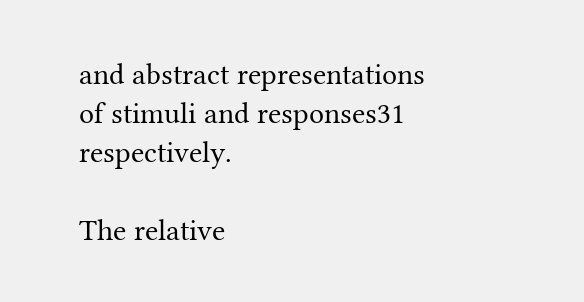and abstract representations of stimuli and responses31 respectively.

The relative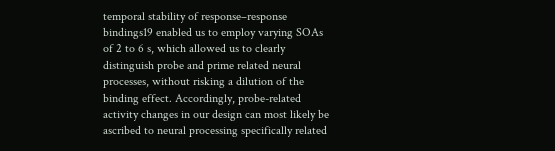temporal stability of response–response bindings19 enabled us to employ varying SOAs of 2 to 6 s, which allowed us to clearly distinguish probe and prime related neural processes, without risking a dilution of the binding effect. Accordingly, probe-related activity changes in our design can most likely be ascribed to neural processing specifically related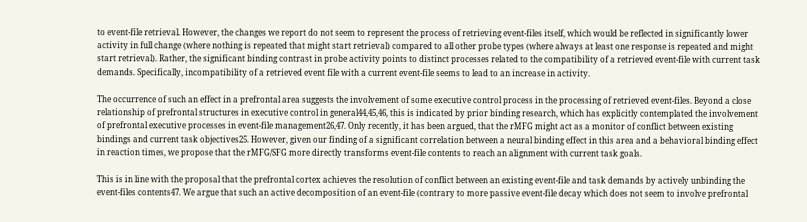to event-file retrieval. However, the changes we report do not seem to represent the process of retrieving event-files itself, which would be reflected in significantly lower activity in full change (where nothing is repeated that might start retrieval) compared to all other probe types (where always at least one response is repeated and might start retrieval). Rather, the significant binding contrast in probe activity points to distinct processes related to the compatibility of a retrieved event-file with current task demands. Specifically, incompatibility of a retrieved event file with a current event-file seems to lead to an increase in activity.

The occurrence of such an effect in a prefrontal area suggests the involvement of some executive control process in the processing of retrieved event-files. Beyond a close relationship of prefrontal structures in executive control in general44,45,46, this is indicated by prior binding research, which has explicitly contemplated the involvement of prefrontal executive processes in event-file management26,47. Only recently, it has been argued, that the rMFG might act as a monitor of conflict between existing bindings and current task objectives25. However, given our finding of a significant correlation between a neural binding effect in this area and a behavioral binding effect in reaction times, we propose that the rMFG/SFG more directly transforms event-file contents to reach an alignment with current task goals.

This is in line with the proposal that the prefrontal cortex achieves the resolution of conflict between an existing event-file and task demands by actively unbinding the event-files contents47. We argue that such an active decomposition of an event-file (contrary to more passive event-file decay which does not seem to involve prefrontal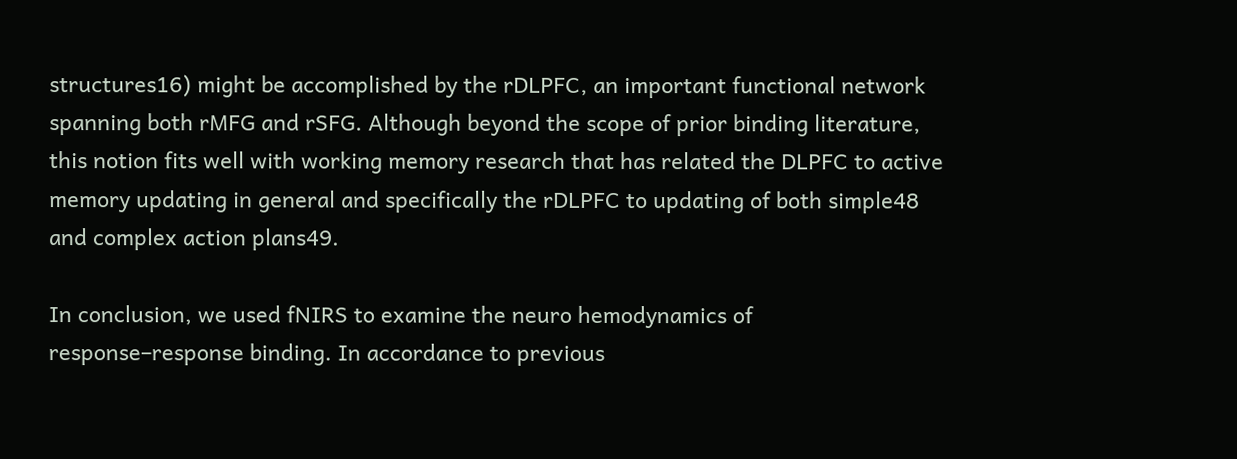structures16) might be accomplished by the rDLPFC, an important functional network spanning both rMFG and rSFG. Although beyond the scope of prior binding literature, this notion fits well with working memory research that has related the DLPFC to active memory updating in general and specifically the rDLPFC to updating of both simple48 and complex action plans49.

In conclusion, we used fNIRS to examine the neuro hemodynamics of response–response binding. In accordance to previous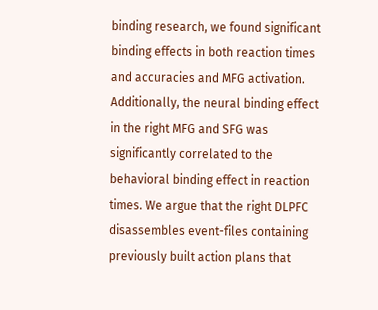binding research, we found significant binding effects in both reaction times and accuracies and MFG activation. Additionally, the neural binding effect in the right MFG and SFG was significantly correlated to the behavioral binding effect in reaction times. We argue that the right DLPFC disassembles event-files containing previously built action plans that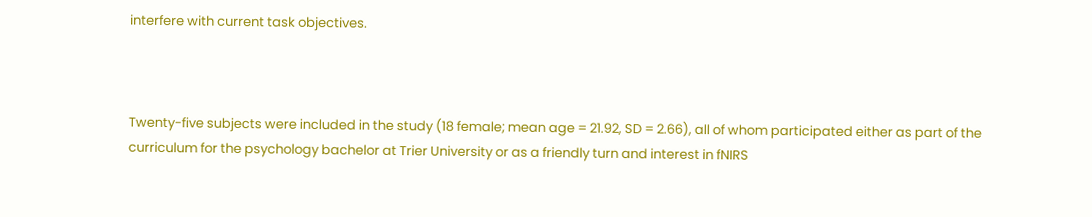interfere with current task objectives.



Twenty-five subjects were included in the study (18 female; mean age = 21.92, SD = 2.66), all of whom participated either as part of the curriculum for the psychology bachelor at Trier University or as a friendly turn and interest in fNIRS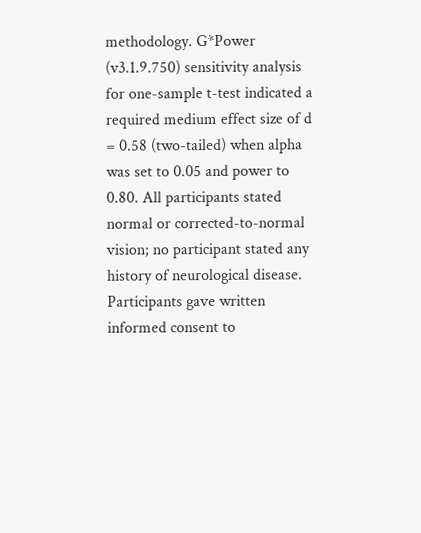methodology. G*Power (v3.1.9.750) sensitivity analysis for one-sample t-test indicated a required medium effect size of d = 0.58 (two-tailed) when alpha was set to 0.05 and power to 0.80. All participants stated normal or corrected-to-normal vision; no participant stated any history of neurological disease. Participants gave written informed consent to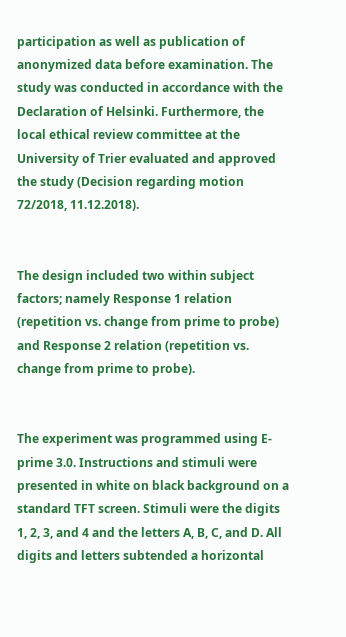participation as well as publication of anonymized data before examination. The study was conducted in accordance with the Declaration of Helsinki. Furthermore, the local ethical review committee at the University of Trier evaluated and approved the study (Decision regarding motion 72/2018, 11.12.2018).


The design included two within subject factors; namely Response 1 relation (repetition vs. change from prime to probe) and Response 2 relation (repetition vs. change from prime to probe).


The experiment was programmed using E-prime 3.0. Instructions and stimuli were presented in white on black background on a standard TFT screen. Stimuli were the digits 1, 2, 3, and 4 and the letters A, B, C, and D. All digits and letters subtended a horizontal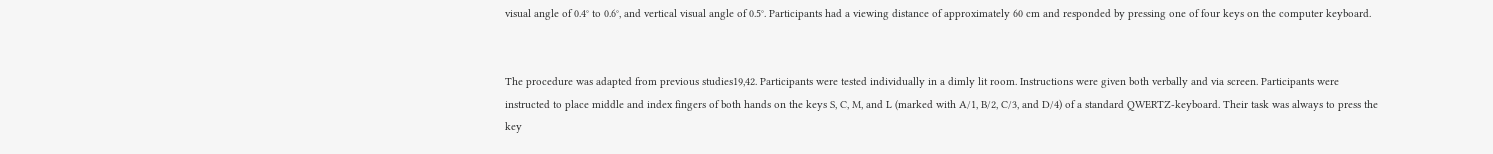visual angle of 0.4° to 0.6°, and vertical visual angle of 0.5°. Participants had a viewing distance of approximately 60 cm and responded by pressing one of four keys on the computer keyboard.


The procedure was adapted from previous studies19,42. Participants were tested individually in a dimly lit room. Instructions were given both verbally and via screen. Participants were instructed to place middle and index fingers of both hands on the keys S, C, M, and L (marked with A/1, B/2, C/3, and D/4) of a standard QWERTZ-keyboard. Their task was always to press the key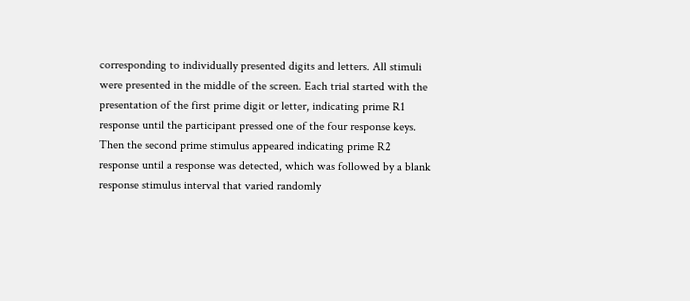corresponding to individually presented digits and letters. All stimuli were presented in the middle of the screen. Each trial started with the presentation of the first prime digit or letter, indicating prime R1 response until the participant pressed one of the four response keys. Then the second prime stimulus appeared indicating prime R2 response until a response was detected, which was followed by a blank response stimulus interval that varied randomly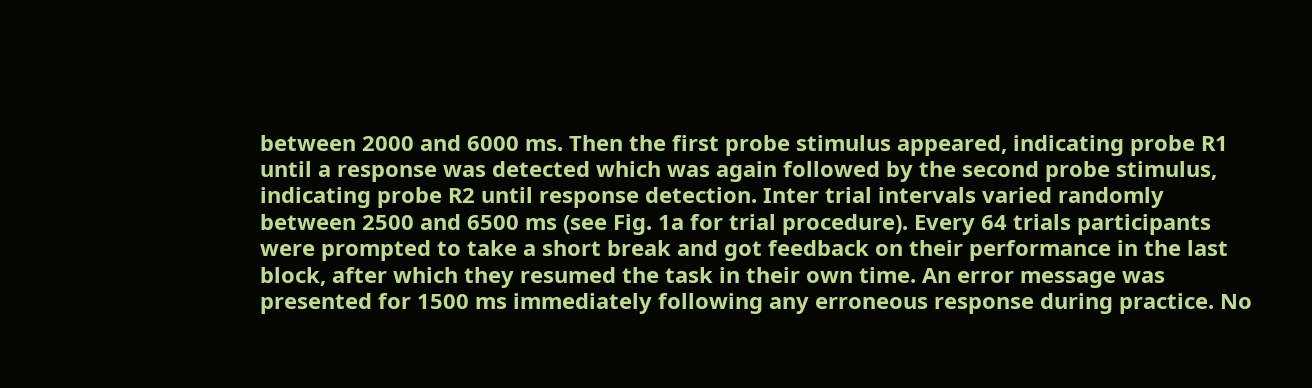between 2000 and 6000 ms. Then the first probe stimulus appeared, indicating probe R1 until a response was detected which was again followed by the second probe stimulus, indicating probe R2 until response detection. Inter trial intervals varied randomly between 2500 and 6500 ms (see Fig. 1a for trial procedure). Every 64 trials participants were prompted to take a short break and got feedback on their performance in the last block, after which they resumed the task in their own time. An error message was presented for 1500 ms immediately following any erroneous response during practice. No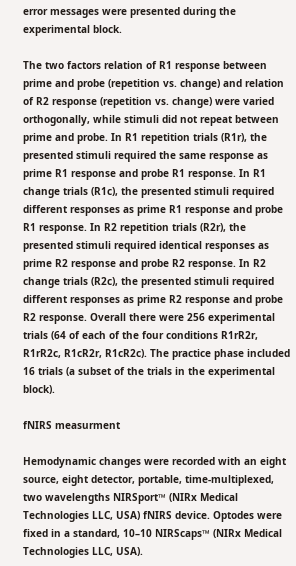error messages were presented during the experimental block.

The two factors relation of R1 response between prime and probe (repetition vs. change) and relation of R2 response (repetition vs. change) were varied orthogonally, while stimuli did not repeat between prime and probe. In R1 repetition trials (R1r), the presented stimuli required the same response as prime R1 response and probe R1 response. In R1 change trials (R1c), the presented stimuli required different responses as prime R1 response and probe R1 response. In R2 repetition trials (R2r), the presented stimuli required identical responses as prime R2 response and probe R2 response. In R2 change trials (R2c), the presented stimuli required different responses as prime R2 response and probe R2 response. Overall there were 256 experimental trials (64 of each of the four conditions R1rR2r, R1rR2c, R1cR2r, R1cR2c). The practice phase included 16 trials (a subset of the trials in the experimental block).

fNIRS measurment

Hemodynamic changes were recorded with an eight source, eight detector, portable, time-multiplexed, two wavelengths NIRSport™ (NIRx Medical Technologies LLC, USA) fNIRS device. Optodes were fixed in a standard, 10–10 NIRScaps™ (NIRx Medical Technologies LLC, USA).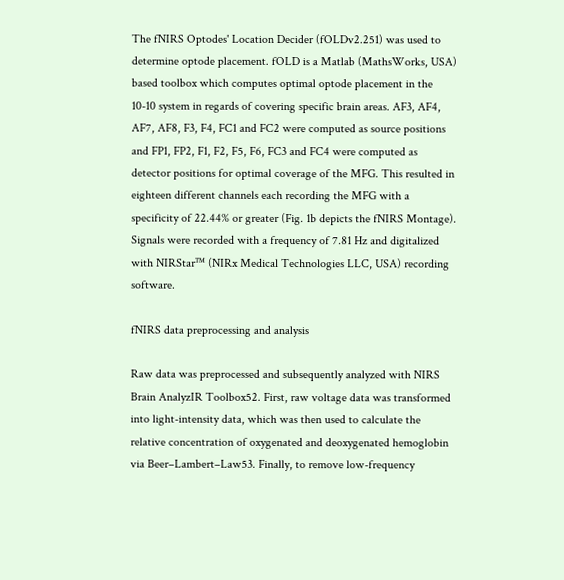The fNIRS Optodes' Location Decider (fOLDv2.251) was used to determine optode placement. fOLD is a Matlab (MathsWorks, USA) based toolbox which computes optimal optode placement in the 10-10 system in regards of covering specific brain areas. AF3, AF4, AF7, AF8, F3, F4, FC1 and FC2 were computed as source positions and FP1, FP2, F1, F2, F5, F6, FC3 and FC4 were computed as detector positions for optimal coverage of the MFG. This resulted in eighteen different channels each recording the MFG with a specificity of 22.44% or greater (Fig. 1b depicts the fNIRS Montage). Signals were recorded with a frequency of 7.81 Hz and digitalized with NIRStar™ (NIRx Medical Technologies LLC, USA) recording software.

fNIRS data preprocessing and analysis

Raw data was preprocessed and subsequently analyzed with NIRS Brain AnalyzIR Toolbox52. First, raw voltage data was transformed into light-intensity data, which was then used to calculate the relative concentration of oxygenated and deoxygenated hemoglobin via Beer–Lambert–Law53. Finally, to remove low-frequency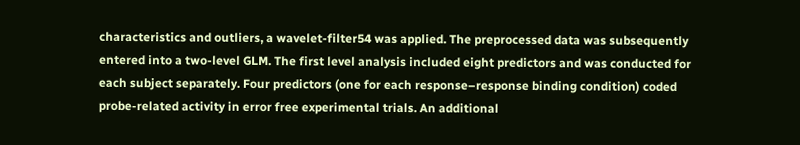characteristics and outliers, a wavelet-filter54 was applied. The preprocessed data was subsequently entered into a two-level GLM. The first level analysis included eight predictors and was conducted for each subject separately. Four predictors (one for each response–response binding condition) coded probe-related activity in error free experimental trials. An additional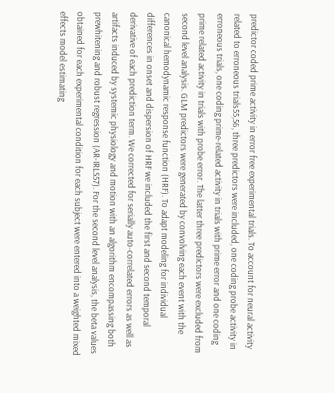predictor coded prime activity in error free experimental trials. To account for neural activity related to erroneous trials55,56, three predictors were included, one coding probe activity in erroneous trials, one coding prime-related activity in trials with prime error and one coding prime related activity in trials with probe error. The latter three predictors were excluded from second level analysis. GLM predictors were generated by convolving each event with the canonical hemodynamic response function (HRF). To adapt modeling for individual differences in onset and dispersion of HRF we included the first and second temporal derivative of each prediction term. We corrected for serially auto-correlated errors as well as artifacts induced by systemic physiology and motion with an algorithm encompassing both prewhitening and robust regression (AR-IRLS57). For the second level analysis, the beta values obtained for each experimental condition for each subject were entered into a weighted mixed effects model estimating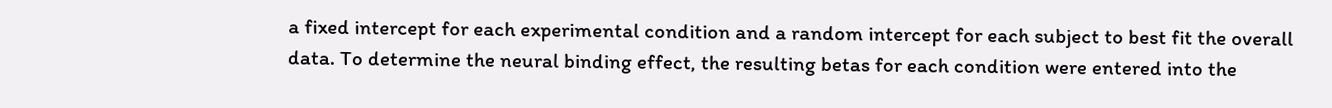a fixed intercept for each experimental condition and a random intercept for each subject to best fit the overall data. To determine the neural binding effect, the resulting betas for each condition were entered into the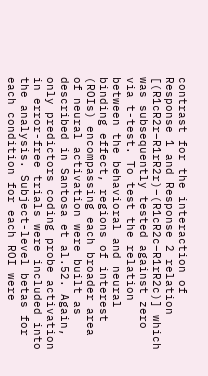contrast for the interaction of Response 1 and Response 2 relation [(R1cR2r–R1rR2r)–(R1cR2c–R1rR2c)] which was subsequently tested against zero via t-test. To test the relation between the behavioral and neural binding effect, regions of interest (ROIs) encompassing each broader area of neural activation were built as described in Santosa et al.52. Again, only predictors coding probe activation in error-free trials were included into the analysis. Subject-level betas for each condition for each ROI were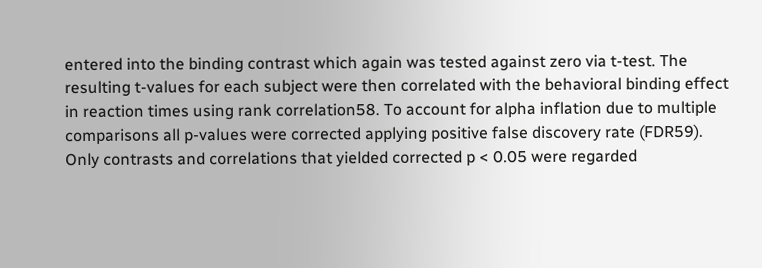entered into the binding contrast which again was tested against zero via t-test. The resulting t-values for each subject were then correlated with the behavioral binding effect in reaction times using rank correlation58. To account for alpha inflation due to multiple comparisons all p-values were corrected applying positive false discovery rate (FDR59). Only contrasts and correlations that yielded corrected p < 0.05 were regarded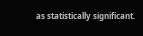as statistically significant.